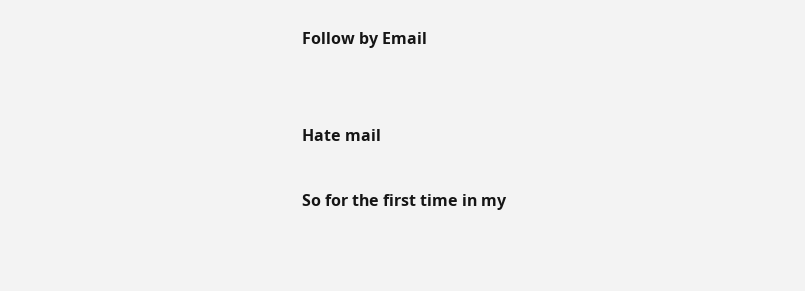Follow by Email


Hate mail

So for the first time in my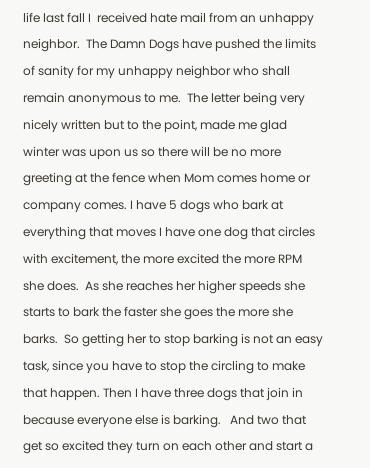life last fall I  received hate mail from an unhappy neighbor.  The Damn Dogs have pushed the limits of sanity for my unhappy neighbor who shall remain anonymous to me.  The letter being very nicely written but to the point, made me glad winter was upon us so there will be no more greeting at the fence when Mom comes home or company comes. I have 5 dogs who bark at everything that moves I have one dog that circles with excitement, the more excited the more RPM she does.  As she reaches her higher speeds she starts to bark the faster she goes the more she barks.  So getting her to stop barking is not an easy task, since you have to stop the circling to make that happen. Then I have three dogs that join in because everyone else is barking.   And two that get so excited they turn on each other and start a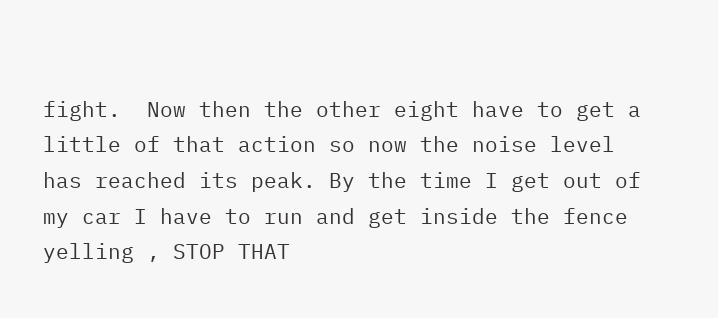fight.  Now then the other eight have to get a little of that action so now the noise level has reached its peak. By the time I get out of my car I have to run and get inside the fence yelling , STOP THAT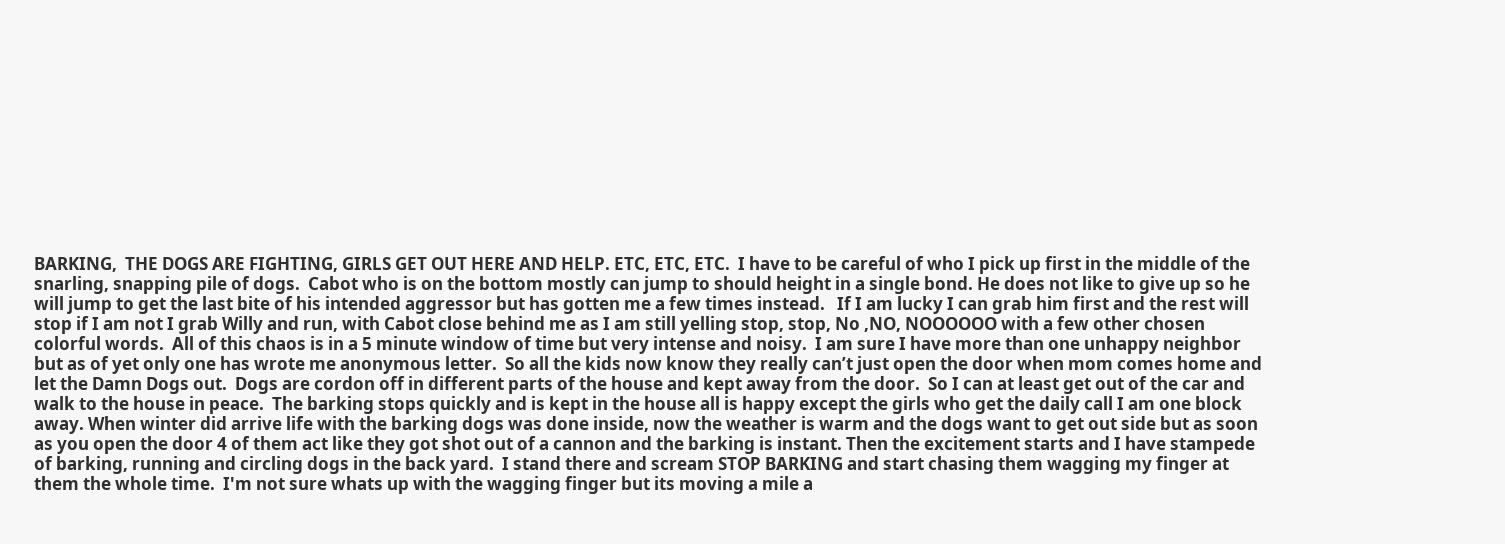BARKING,  THE DOGS ARE FIGHTING, GIRLS GET OUT HERE AND HELP. ETC, ETC, ETC.  I have to be careful of who I pick up first in the middle of the snarling, snapping pile of dogs.  Cabot who is on the bottom mostly can jump to should height in a single bond. He does not like to give up so he will jump to get the last bite of his intended aggressor but has gotten me a few times instead.   If I am lucky I can grab him first and the rest will stop if I am not I grab Willy and run, with Cabot close behind me as I am still yelling stop, stop, No ,NO, NOOOOOO with a few other chosen colorful words.  All of this chaos is in a 5 minute window of time but very intense and noisy.  I am sure I have more than one unhappy neighbor but as of yet only one has wrote me anonymous letter.  So all the kids now know they really can’t just open the door when mom comes home and let the Damn Dogs out.  Dogs are cordon off in different parts of the house and kept away from the door.  So I can at least get out of the car and walk to the house in peace.  The barking stops quickly and is kept in the house all is happy except the girls who get the daily call I am one block away. When winter did arrive life with the barking dogs was done inside, now the weather is warm and the dogs want to get out side but as soon as you open the door 4 of them act like they got shot out of a cannon and the barking is instant. Then the excitement starts and I have stampede  of barking, running and circling dogs in the back yard.  I stand there and scream STOP BARKING and start chasing them wagging my finger at them the whole time.  I'm not sure whats up with the wagging finger but its moving a mile a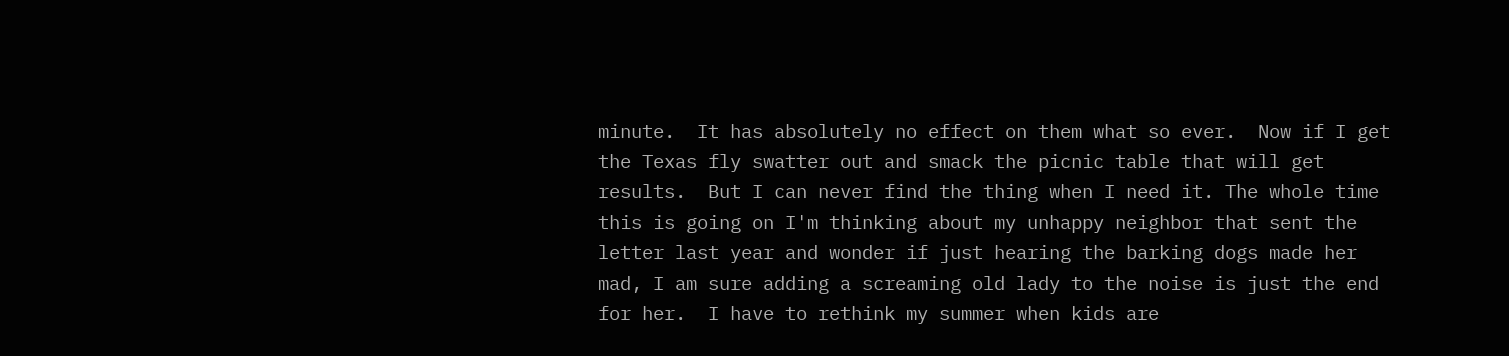minute.  It has absolutely no effect on them what so ever.  Now if I get the Texas fly swatter out and smack the picnic table that will get results.  But I can never find the thing when I need it. The whole time this is going on I'm thinking about my unhappy neighbor that sent the letter last year and wonder if just hearing the barking dogs made her mad, I am sure adding a screaming old lady to the noise is just the end for her.  I have to rethink my summer when kids are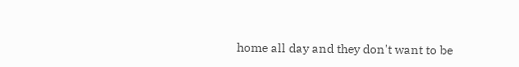home all day and they don't want to be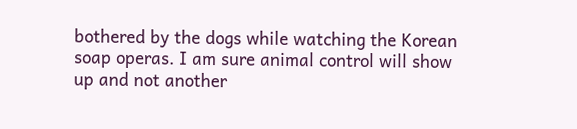bothered by the dogs while watching the Korean soap operas. I am sure animal control will show up and not another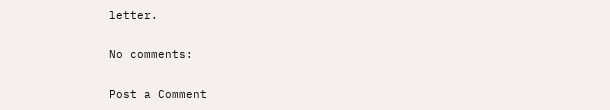letter.

No comments:

Post a Comment